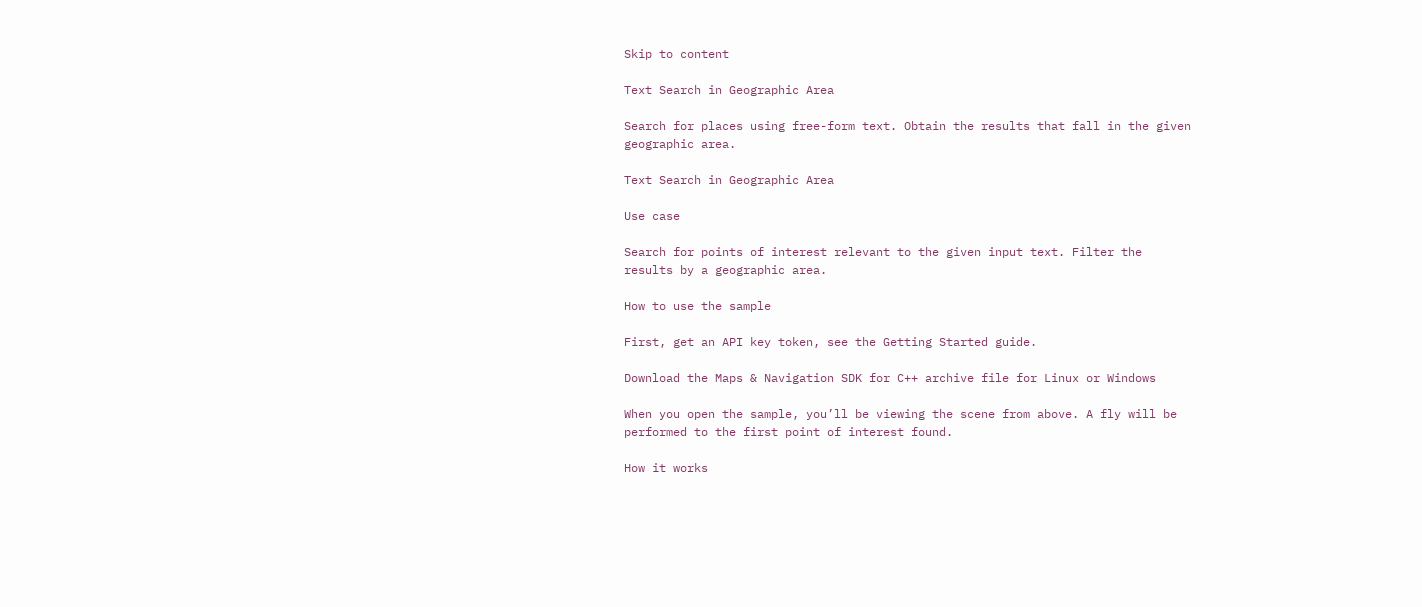Skip to content

Text Search in Geographic Area

Search for places using free-form text. Obtain the results that fall in the given geographic area.

Text Search in Geographic Area

Use case

Search for points of interest relevant to the given input text. Filter the results by a geographic area.

How to use the sample

First, get an API key token, see the Getting Started guide.

Download the Maps & Navigation SDK for C++ archive file for Linux or Windows

When you open the sample, you’ll be viewing the scene from above. A fly will be performed to the first point of interest found.

How it works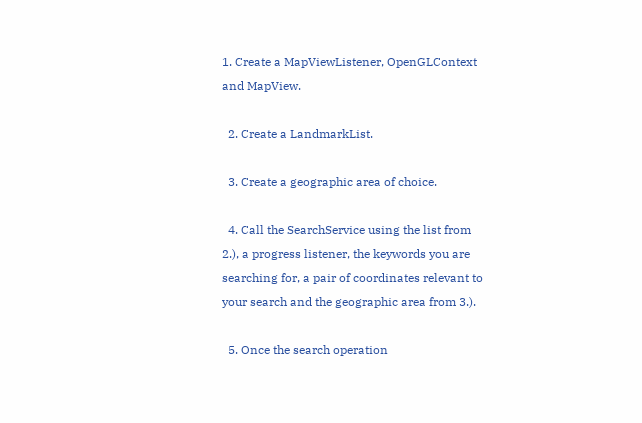1. Create a MapViewListener, OpenGLContext and MapView.

  2. Create a LandmarkList.

  3. Create a geographic area of choice.

  4. Call the SearchService using the list from 2.), a progress listener, the keywords you are searching for, a pair of coordinates relevant to your search and the geographic area from 3.).

  5. Once the search operation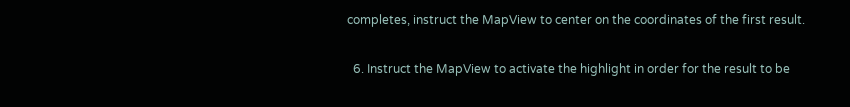completes, instruct the MapView to center on the coordinates of the first result.

  6. Instruct the MapView to activate the highlight in order for the result to be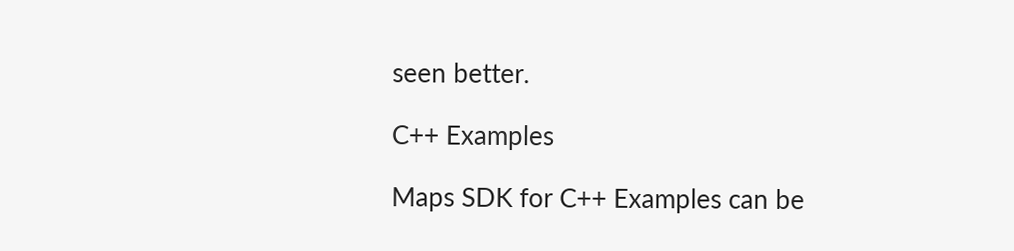seen better.

C++ Examples

Maps SDK for C++ Examples can be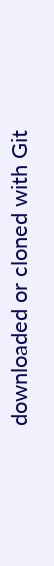downloaded or cloned with Git